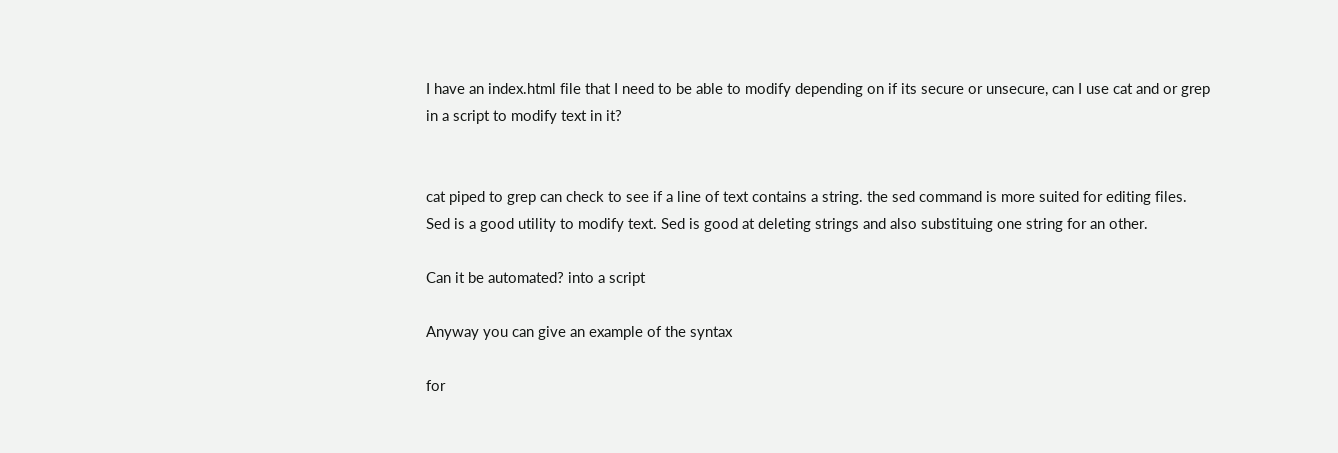I have an index.html file that I need to be able to modify depending on if its secure or unsecure, can I use cat and or grep in a script to modify text in it?


cat piped to grep can check to see if a line of text contains a string. the sed command is more suited for editing files. Sed is a good utility to modify text. Sed is good at deleting strings and also substituing one string for an other.

Can it be automated? into a script

Anyway you can give an example of the syntax

for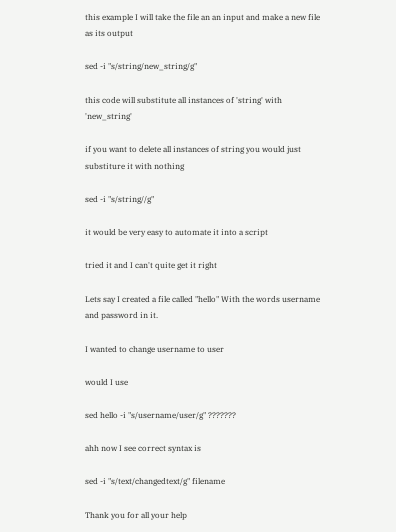this example I will take the file an an input and make a new file as its output

sed -i "s/string/new_string/g"

this code will substitute all instances of 'string' with 'new_string'

if you want to delete all instances of string you would just substiture it with nothing

sed -i "s/string//g"

it would be very easy to automate it into a script

tried it and I can't quite get it right

Lets say I created a file called "hello" With the words username and password in it.

I wanted to change username to user

would I use

sed hello -i "s/username/user/g" ???????

ahh now I see correct syntax is

sed -i "s/text/changedtext/g" filename

Thank you for all your help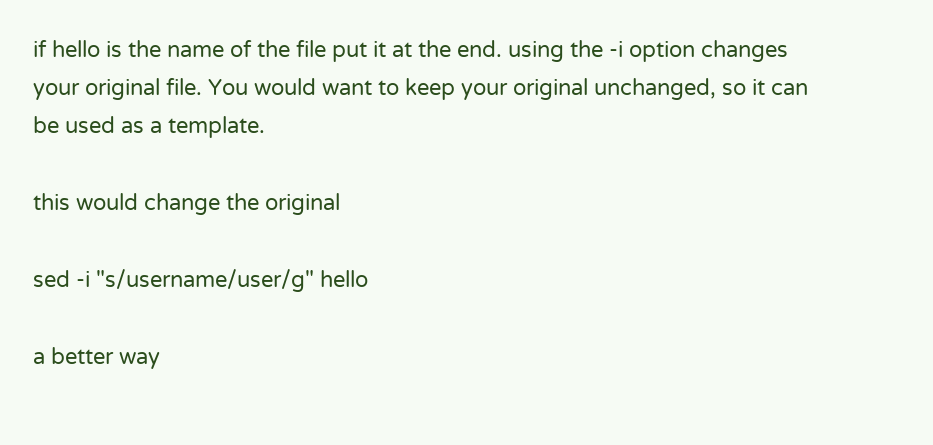if hello is the name of the file put it at the end. using the -i option changes your original file. You would want to keep your original unchanged, so it can be used as a template.

this would change the original

sed -i "s/username/user/g" hello

a better way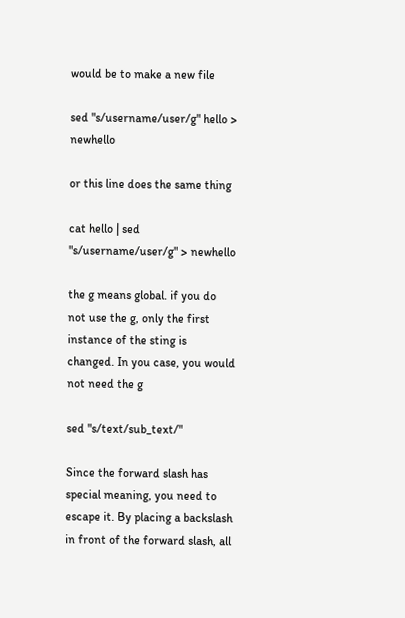would be to make a new file

sed "s/username/user/g" hello > newhello

or this line does the same thing

cat hello | sed "s/username/user/g" > newhello

the g means global. if you do not use the g, only the first instance of the sting is changed. In you case, you would not need the g

sed "s/text/sub_text/"

Since the forward slash has special meaning, you need to escape it. By placing a backslash in front of the forward slash, all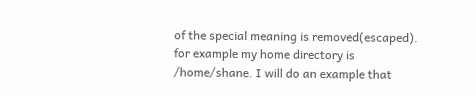of the special meaning is removed(escaped). for example my home directory is /home/shane. I will do an example that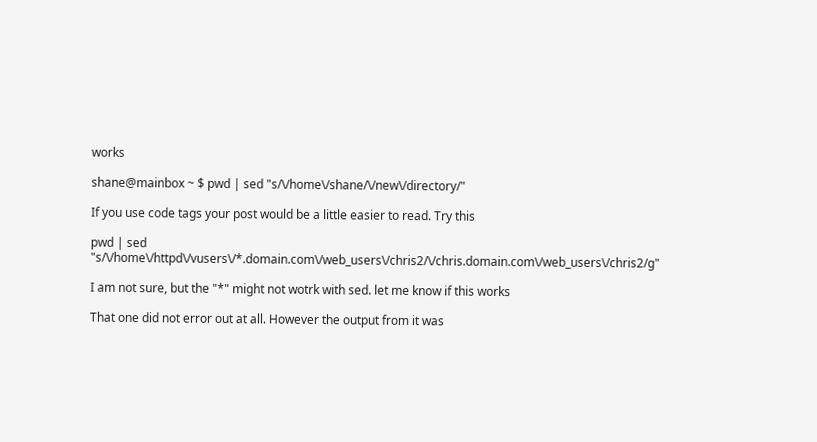works

shane@mainbox ~ $ pwd | sed "s/\/home\/shane/\/new\/directory/"

If you use code tags your post would be a little easier to read. Try this

pwd | sed "s/\/home\/httpd\/vusers\/*.domain.com\/web_users\/chris2/\/chris.domain.com\/web_users\/chris2/g"

I am not sure, but the "*" might not wotrk with sed. let me know if this works

That one did not error out at all. However the output from it was